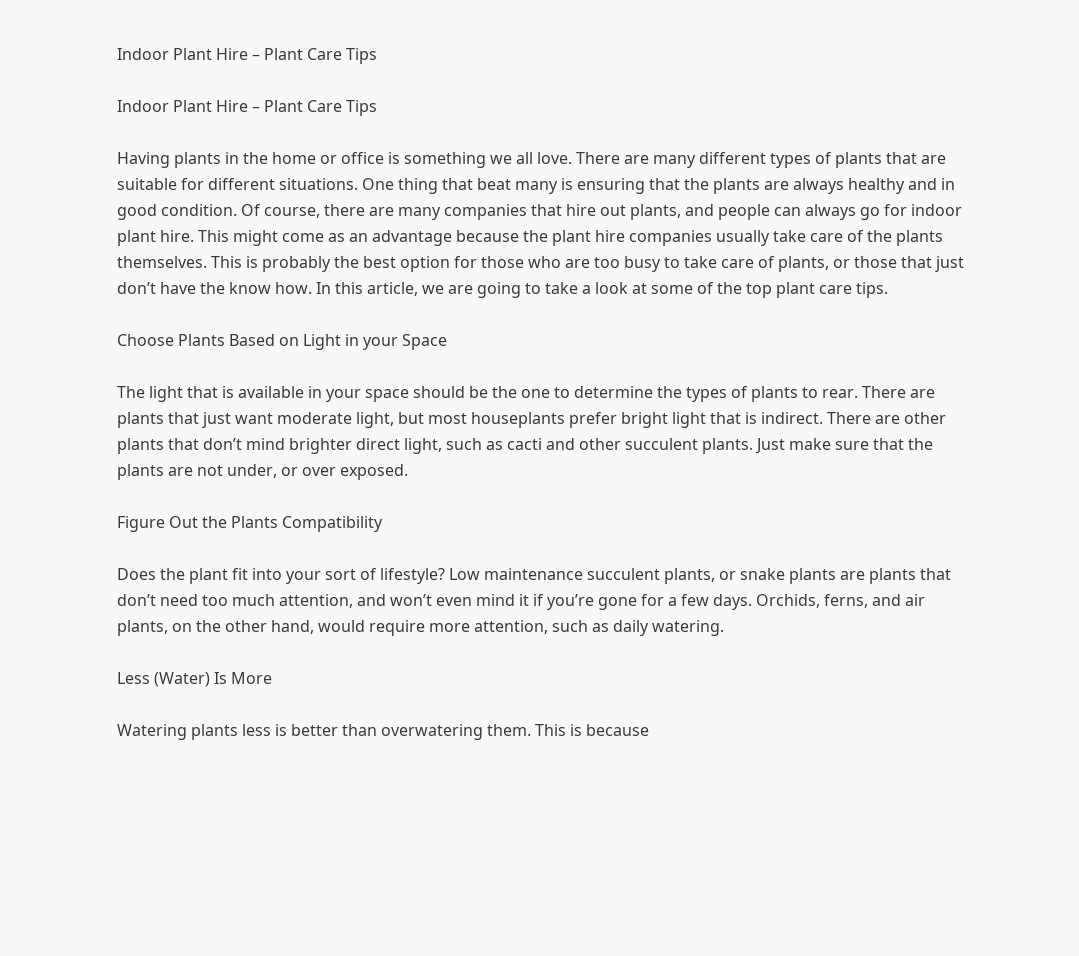Indoor Plant Hire – Plant Care Tips

Indoor Plant Hire – Plant Care Tips

Having plants in the home or office is something we all love. There are many different types of plants that are suitable for different situations. One thing that beat many is ensuring that the plants are always healthy and in good condition. Of course, there are many companies that hire out plants, and people can always go for indoor plant hire. This might come as an advantage because the plant hire companies usually take care of the plants themselves. This is probably the best option for those who are too busy to take care of plants, or those that just don’t have the know how. In this article, we are going to take a look at some of the top plant care tips.

Choose Plants Based on Light in your Space

The light that is available in your space should be the one to determine the types of plants to rear. There are plants that just want moderate light, but most houseplants prefer bright light that is indirect. There are other plants that don’t mind brighter direct light, such as cacti and other succulent plants. Just make sure that the plants are not under, or over exposed.

Figure Out the Plants Compatibility

Does the plant fit into your sort of lifestyle? Low maintenance succulent plants, or snake plants are plants that don’t need too much attention, and won’t even mind it if you’re gone for a few days. Orchids, ferns, and air plants, on the other hand, would require more attention, such as daily watering.

Less (Water) Is More

Watering plants less is better than overwatering them. This is because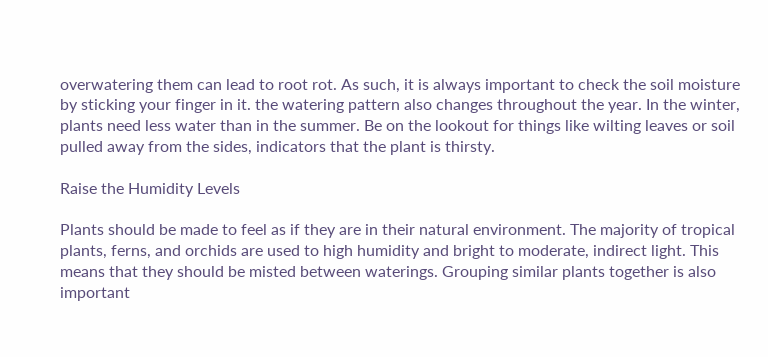overwatering them can lead to root rot. As such, it is always important to check the soil moisture by sticking your finger in it. the watering pattern also changes throughout the year. In the winter, plants need less water than in the summer. Be on the lookout for things like wilting leaves or soil pulled away from the sides, indicators that the plant is thirsty.

Raise the Humidity Levels

Plants should be made to feel as if they are in their natural environment. The majority of tropical plants, ferns, and orchids are used to high humidity and bright to moderate, indirect light. This means that they should be misted between waterings. Grouping similar plants together is also important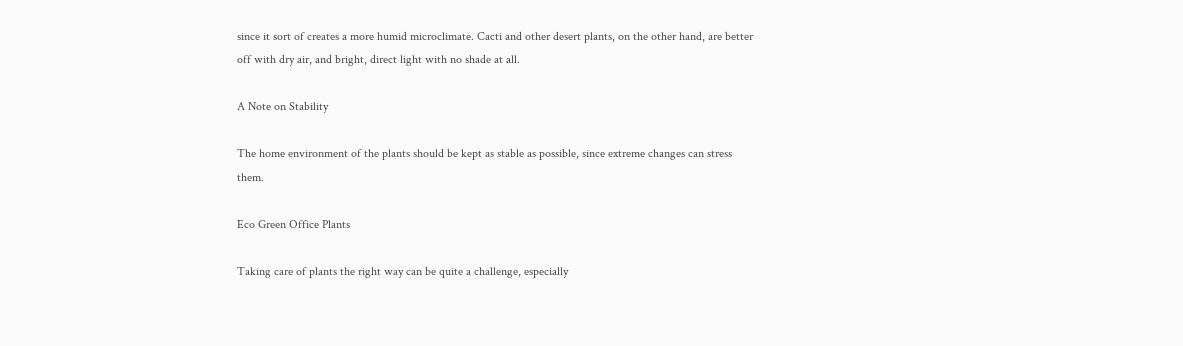since it sort of creates a more humid microclimate. Cacti and other desert plants, on the other hand, are better off with dry air, and bright, direct light with no shade at all.

A Note on Stability

The home environment of the plants should be kept as stable as possible, since extreme changes can stress them.

Eco Green Office Plants

Taking care of plants the right way can be quite a challenge, especially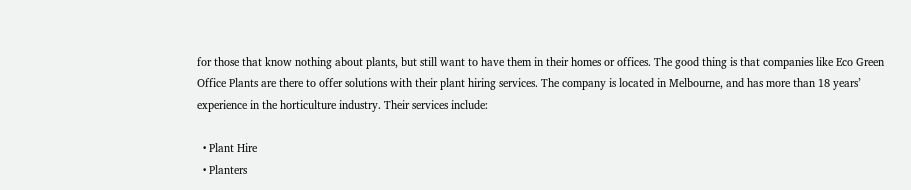for those that know nothing about plants, but still want to have them in their homes or offices. The good thing is that companies like Eco Green Office Plants are there to offer solutions with their plant hiring services. The company is located in Melbourne, and has more than 18 years’ experience in the horticulture industry. Their services include:

  • Plant Hire
  • Planters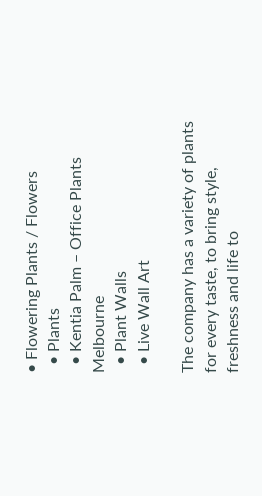• Flowering Plants / Flowers
  • Plants
  • Kentia Palm – Office Plants Melbourne
  • Plant Walls
  • Live Wall Art

The company has a variety of plants for every taste, to bring style, freshness and life to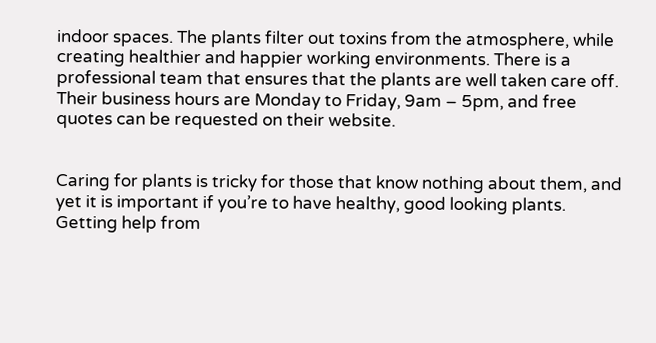indoor spaces. The plants filter out toxins from the atmosphere, while creating healthier and happier working environments. There is a professional team that ensures that the plants are well taken care off. Their business hours are Monday to Friday, 9am – 5pm, and free quotes can be requested on their website.


Caring for plants is tricky for those that know nothing about them, and yet it is important if you’re to have healthy, good looking plants. Getting help from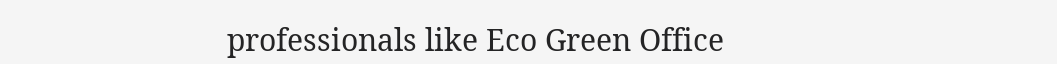professionals like Eco Green Office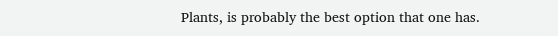Plants, is probably the best option that one has.